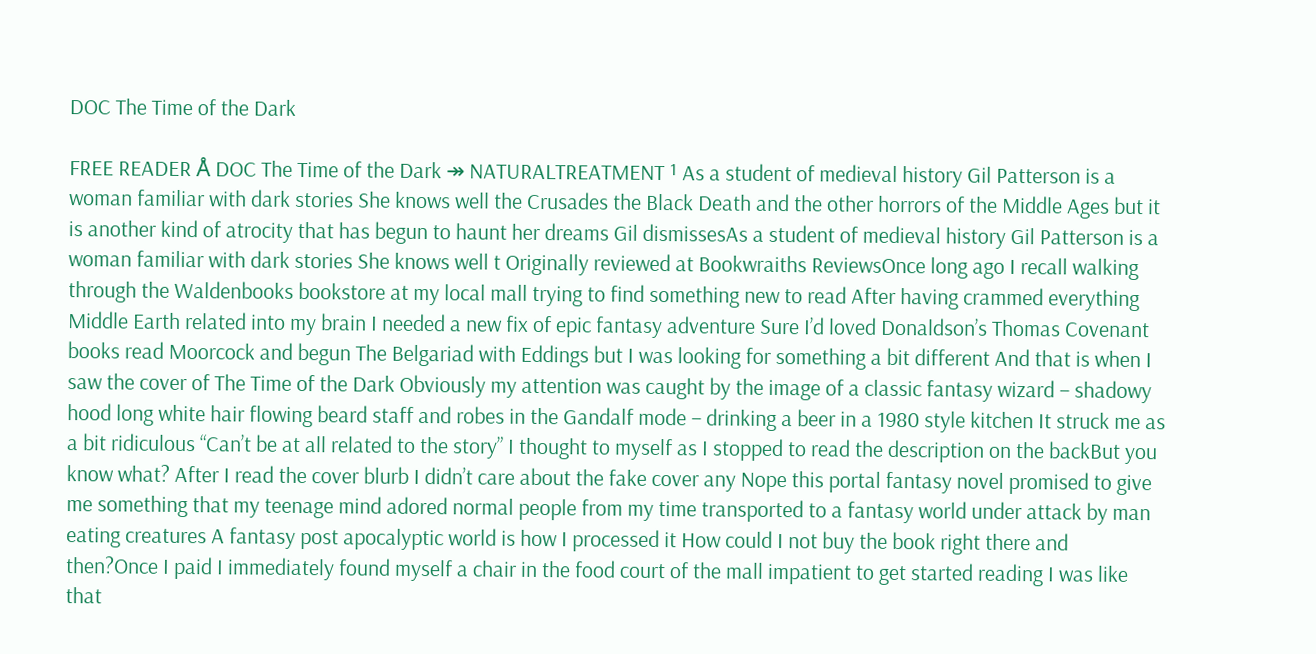DOC The Time of the Dark

FREE READER Å DOC The Time of the Dark ↠ NATURALTREATMENT ¹ As a student of medieval history Gil Patterson is a woman familiar with dark stories She knows well the Crusades the Black Death and the other horrors of the Middle Ages but it is another kind of atrocity that has begun to haunt her dreams Gil dismissesAs a student of medieval history Gil Patterson is a woman familiar with dark stories She knows well t Originally reviewed at Bookwraiths ReviewsOnce long ago I recall walking through the Waldenbooks bookstore at my local mall trying to find something new to read After having crammed everything Middle Earth related into my brain I needed a new fix of epic fantasy adventure Sure I’d loved Donaldson’s Thomas Covenant books read Moorcock and begun The Belgariad with Eddings but I was looking for something a bit different And that is when I saw the cover of The Time of the Dark Obviously my attention was caught by the image of a classic fantasy wizard – shadowy hood long white hair flowing beard staff and robes in the Gandalf mode – drinking a beer in a 1980 style kitchen It struck me as a bit ridiculous “Can’t be at all related to the story” I thought to myself as I stopped to read the description on the backBut you know what? After I read the cover blurb I didn’t care about the fake cover any Nope this portal fantasy novel promised to give me something that my teenage mind adored normal people from my time transported to a fantasy world under attack by man eating creatures A fantasy post apocalyptic world is how I processed it How could I not buy the book right there and then?Once I paid I immediately found myself a chair in the food court of the mall impatient to get started reading I was like that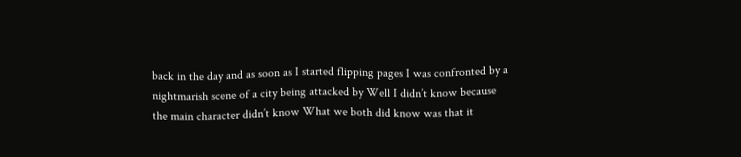back in the day and as soon as I started flipping pages I was confronted by a nightmarish scene of a city being attacked by Well I didn’t know because the main character didn’t know What we both did know was that it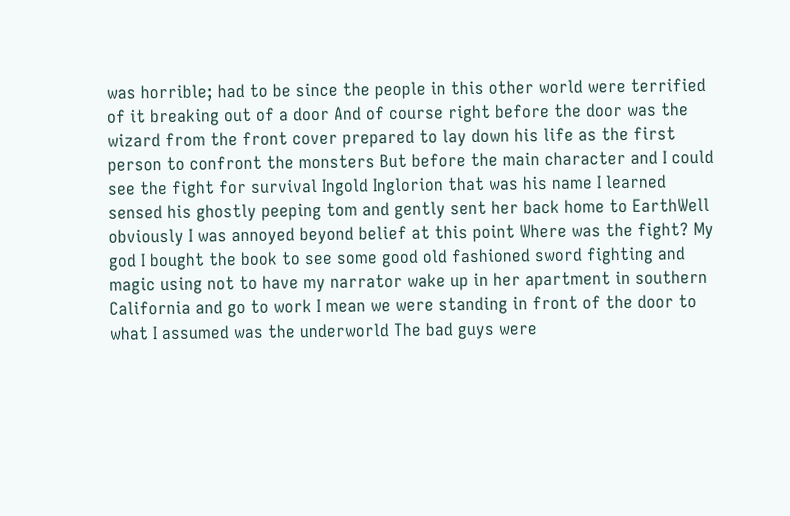was horrible; had to be since the people in this other world were terrified of it breaking out of a door And of course right before the door was the wizard from the front cover prepared to lay down his life as the first person to confront the monsters But before the main character and I could see the fight for survival Ingold Inglorion that was his name I learned sensed his ghostly peeping tom and gently sent her back home to EarthWell obviously I was annoyed beyond belief at this point Where was the fight? My god I bought the book to see some good old fashioned sword fighting and magic using not to have my narrator wake up in her apartment in southern California and go to work I mean we were standing in front of the door to what I assumed was the underworld The bad guys were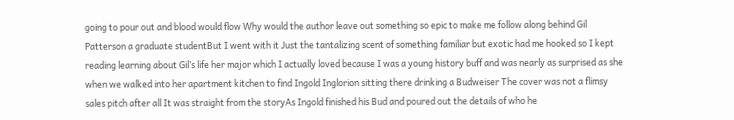going to pour out and blood would flow Why would the author leave out something so epic to make me follow along behind Gil Patterson a graduate studentBut I went with it Just the tantalizing scent of something familiar but exotic had me hooked so I kept reading learning about Gil’s life her major which I actually loved because I was a young history buff and was nearly as surprised as she when we walked into her apartment kitchen to find Ingold Inglorion sitting there drinking a Budweiser The cover was not a flimsy sales pitch after all It was straight from the storyAs Ingold finished his Bud and poured out the details of who he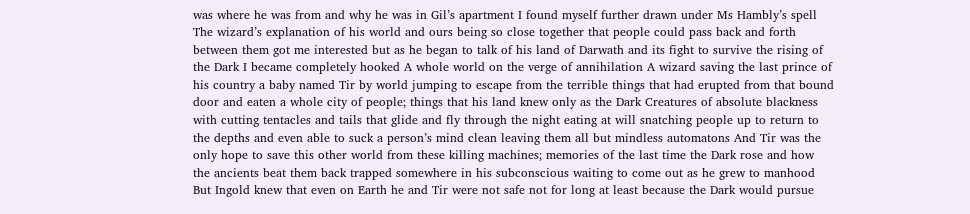was where he was from and why he was in Gil’s apartment I found myself further drawn under Ms Hambly’s spell The wizard’s explanation of his world and ours being so close together that people could pass back and forth between them got me interested but as he began to talk of his land of Darwath and its fight to survive the rising of the Dark I became completely hooked A whole world on the verge of annihilation A wizard saving the last prince of his country a baby named Tir by world jumping to escape from the terrible things that had erupted from that bound door and eaten a whole city of people; things that his land knew only as the Dark Creatures of absolute blackness with cutting tentacles and tails that glide and fly through the night eating at will snatching people up to return to the depths and even able to suck a person’s mind clean leaving them all but mindless automatons And Tir was the only hope to save this other world from these killing machines; memories of the last time the Dark rose and how the ancients beat them back trapped somewhere in his subconscious waiting to come out as he grew to manhood But Ingold knew that even on Earth he and Tir were not safe not for long at least because the Dark would pursue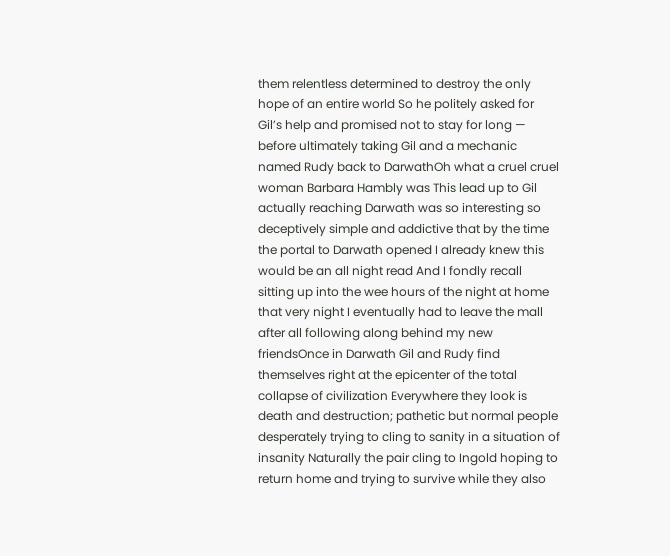them relentless determined to destroy the only hope of an entire world So he politely asked for Gil’s help and promised not to stay for long — before ultimately taking Gil and a mechanic named Rudy back to DarwathOh what a cruel cruel woman Barbara Hambly was This lead up to Gil actually reaching Darwath was so interesting so deceptively simple and addictive that by the time the portal to Darwath opened I already knew this would be an all night read And I fondly recall sitting up into the wee hours of the night at home that very night I eventually had to leave the mall after all following along behind my new friendsOnce in Darwath Gil and Rudy find themselves right at the epicenter of the total collapse of civilization Everywhere they look is death and destruction; pathetic but normal people desperately trying to cling to sanity in a situation of insanity Naturally the pair cling to Ingold hoping to return home and trying to survive while they also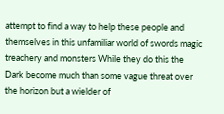attempt to find a way to help these people and themselves in this unfamiliar world of swords magic treachery and monsters While they do this the Dark become much than some vague threat over the horizon but a wielder of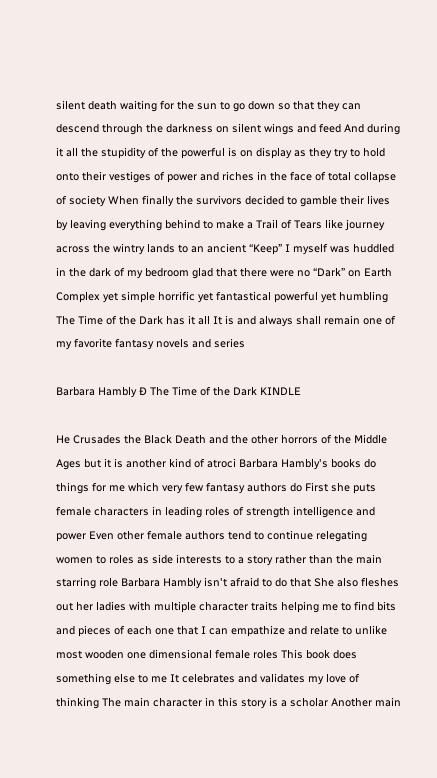silent death waiting for the sun to go down so that they can descend through the darkness on silent wings and feed And during it all the stupidity of the powerful is on display as they try to hold onto their vestiges of power and riches in the face of total collapse of society When finally the survivors decided to gamble their lives by leaving everything behind to make a Trail of Tears like journey across the wintry lands to an ancient “Keep” I myself was huddled in the dark of my bedroom glad that there were no “Dark” on Earth Complex yet simple horrific yet fantastical powerful yet humbling The Time of the Dark has it all It is and always shall remain one of my favorite fantasy novels and series

Barbara Hambly Ð The Time of the Dark KINDLE

He Crusades the Black Death and the other horrors of the Middle Ages but it is another kind of atroci Barbara Hambly's books do things for me which very few fantasy authors do First she puts female characters in leading roles of strength intelligence and power Even other female authors tend to continue relegating women to roles as side interests to a story rather than the main starring role Barbara Hambly isn't afraid to do that She also fleshes out her ladies with multiple character traits helping me to find bits and pieces of each one that I can empathize and relate to unlike most wooden one dimensional female roles This book does something else to me It celebrates and validates my love of thinking The main character in this story is a scholar Another main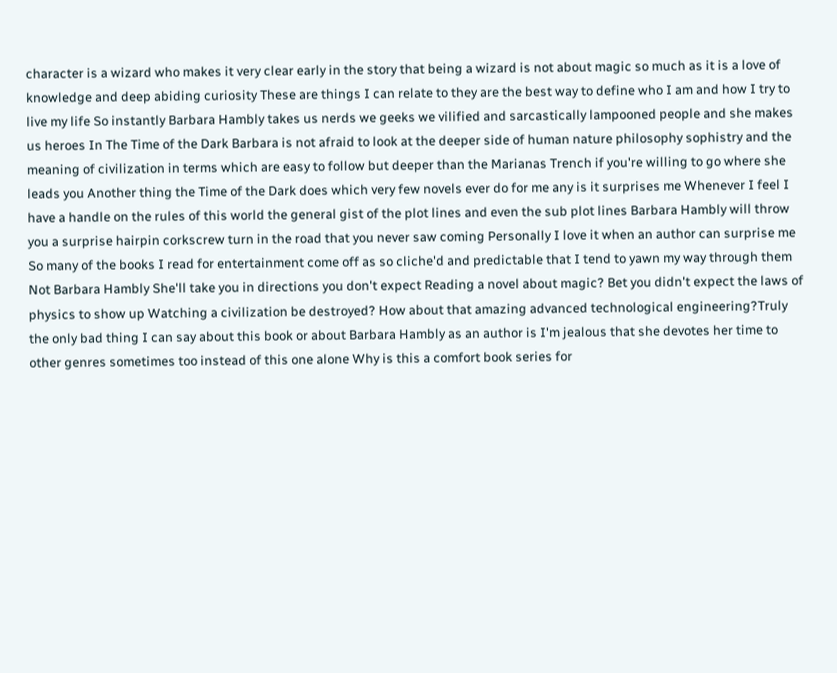character is a wizard who makes it very clear early in the story that being a wizard is not about magic so much as it is a love of knowledge and deep abiding curiosity These are things I can relate to they are the best way to define who I am and how I try to live my life So instantly Barbara Hambly takes us nerds we geeks we vilified and sarcastically lampooned people and she makes us heroes In The Time of the Dark Barbara is not afraid to look at the deeper side of human nature philosophy sophistry and the meaning of civilization in terms which are easy to follow but deeper than the Marianas Trench if you're willing to go where she leads you Another thing the Time of the Dark does which very few novels ever do for me any is it surprises me Whenever I feel I have a handle on the rules of this world the general gist of the plot lines and even the sub plot lines Barbara Hambly will throw you a surprise hairpin corkscrew turn in the road that you never saw coming Personally I love it when an author can surprise me So many of the books I read for entertainment come off as so cliche'd and predictable that I tend to yawn my way through them Not Barbara Hambly She'll take you in directions you don't expect Reading a novel about magic? Bet you didn't expect the laws of physics to show up Watching a civilization be destroyed? How about that amazing advanced technological engineering?Truly the only bad thing I can say about this book or about Barbara Hambly as an author is I'm jealous that she devotes her time to other genres sometimes too instead of this one alone Why is this a comfort book series for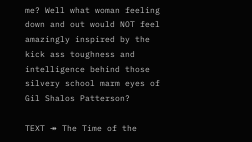me? Well what woman feeling down and out would NOT feel amazingly inspired by the kick ass toughness and intelligence behind those silvery school marm eyes of Gil Shalos Patterson?

TEXT ↠ The Time of the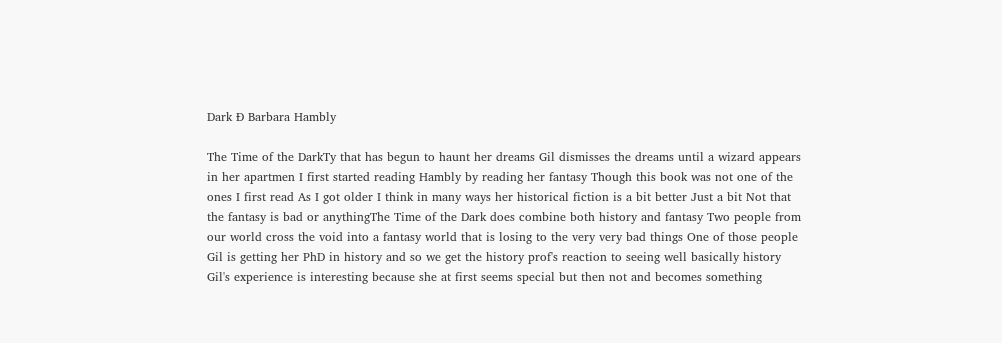Dark Ð Barbara Hambly

The Time of the DarkTy that has begun to haunt her dreams Gil dismisses the dreams until a wizard appears in her apartmen I first started reading Hambly by reading her fantasy Though this book was not one of the ones I first read As I got older I think in many ways her historical fiction is a bit better Just a bit Not that the fantasy is bad or anythingThe Time of the Dark does combine both history and fantasy Two people from our world cross the void into a fantasy world that is losing to the very very bad things One of those people Gil is getting her PhD in history and so we get the history prof's reaction to seeing well basically history Gil's experience is interesting because she at first seems special but then not and becomes something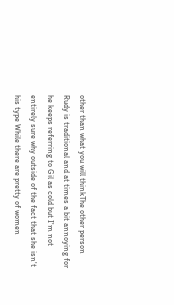other than what you will thinkThe other person Rudy is traditional and at times a bit annoying for he keeps referring to Gil as cold but I'm not entirely sure why outside of the fact that she isn't his type While there are pretty of women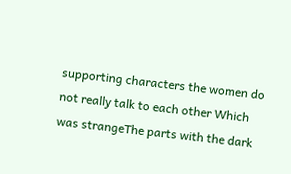supporting characters the women do not really talk to each other Which was strangeThe parts with the dark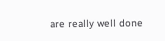are really well done